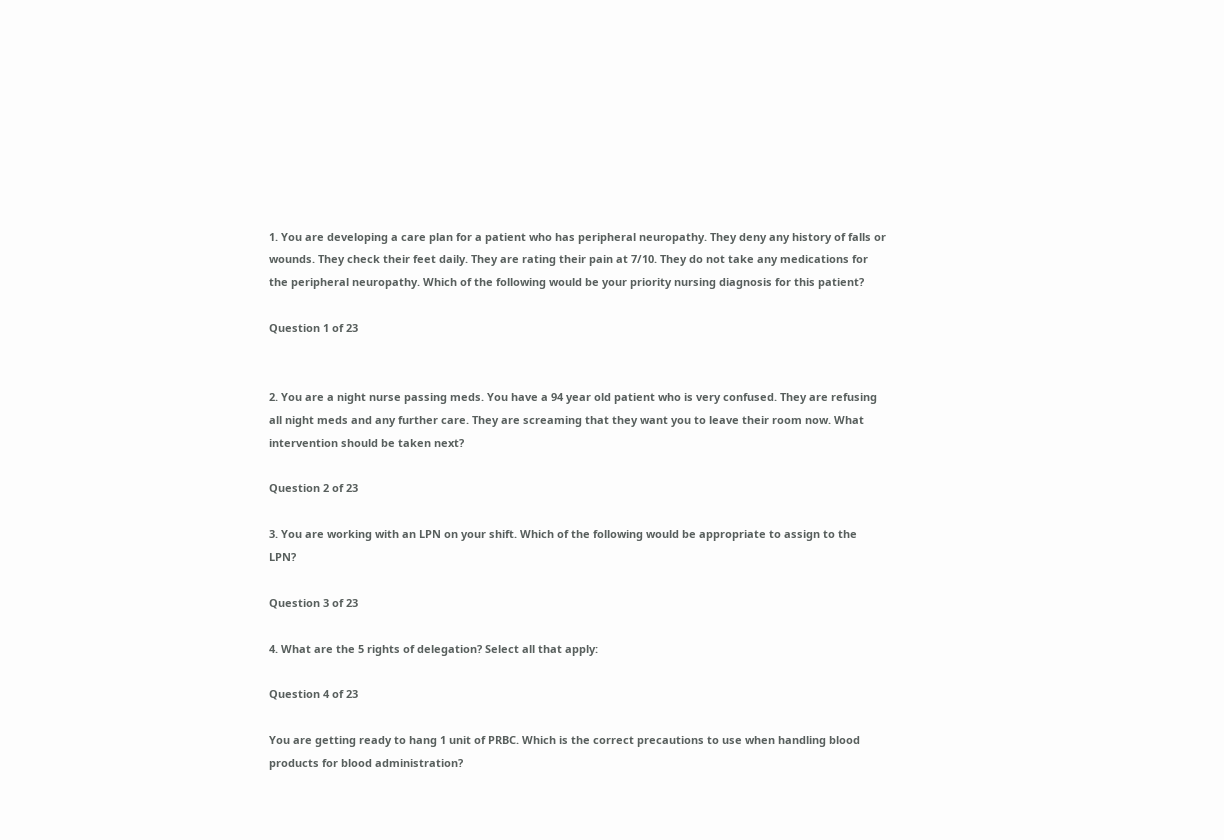1. You are developing a care plan for a patient who has peripheral neuropathy. They deny any history of falls or wounds. They check their feet daily. They are rating their pain at 7/10. They do not take any medications for the peripheral neuropathy. Which of the following would be your priority nursing diagnosis for this patient?

Question 1 of 23


2. You are a night nurse passing meds. You have a 94 year old patient who is very confused. They are refusing all night meds and any further care. They are screaming that they want you to leave their room now. What intervention should be taken next?

Question 2 of 23

3. You are working with an LPN on your shift. Which of the following would be appropriate to assign to the LPN?

Question 3 of 23

4. What are the 5 rights of delegation? Select all that apply:

Question 4 of 23

You are getting ready to hang 1 unit of PRBC. Which is the correct precautions to use when handling blood products for blood administration?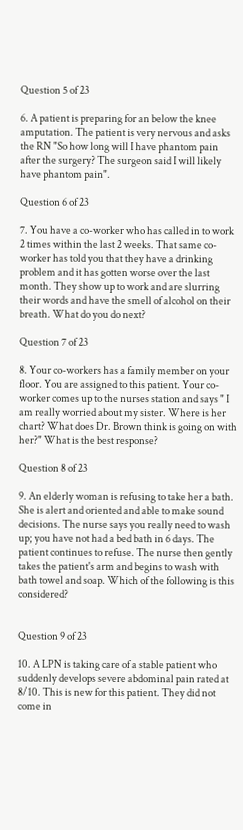Question 5 of 23

6. A patient is preparing for an below the knee amputation. The patient is very nervous and asks the RN "So how long will I have phantom pain after the surgery? The surgeon said I will likely have phantom pain".

Question 6 of 23

7. You have a co-worker who has called in to work 2 times within the last 2 weeks. That same co-worker has told you that they have a drinking problem and it has gotten worse over the last month. They show up to work and are slurring their words and have the smell of alcohol on their breath. What do you do next?

Question 7 of 23

8. Your co-workers has a family member on your floor. You are assigned to this patient. Your co-worker comes up to the nurses station and says " I am really worried about my sister. Where is her chart? What does Dr. Brown think is going on with her?" What is the best response?

Question 8 of 23

9. An elderly woman is refusing to take her a bath. She is alert and oriented and able to make sound decisions. The nurse says you really need to wash up; you have not had a bed bath in 6 days. The patient continues to refuse. The nurse then gently takes the patient's arm and begins to wash with bath towel and soap. Which of the following is this considered?


Question 9 of 23

10. A LPN is taking care of a stable patient who suddenly develops severe abdominal pain rated at 8/10. This is new for this patient. They did not come in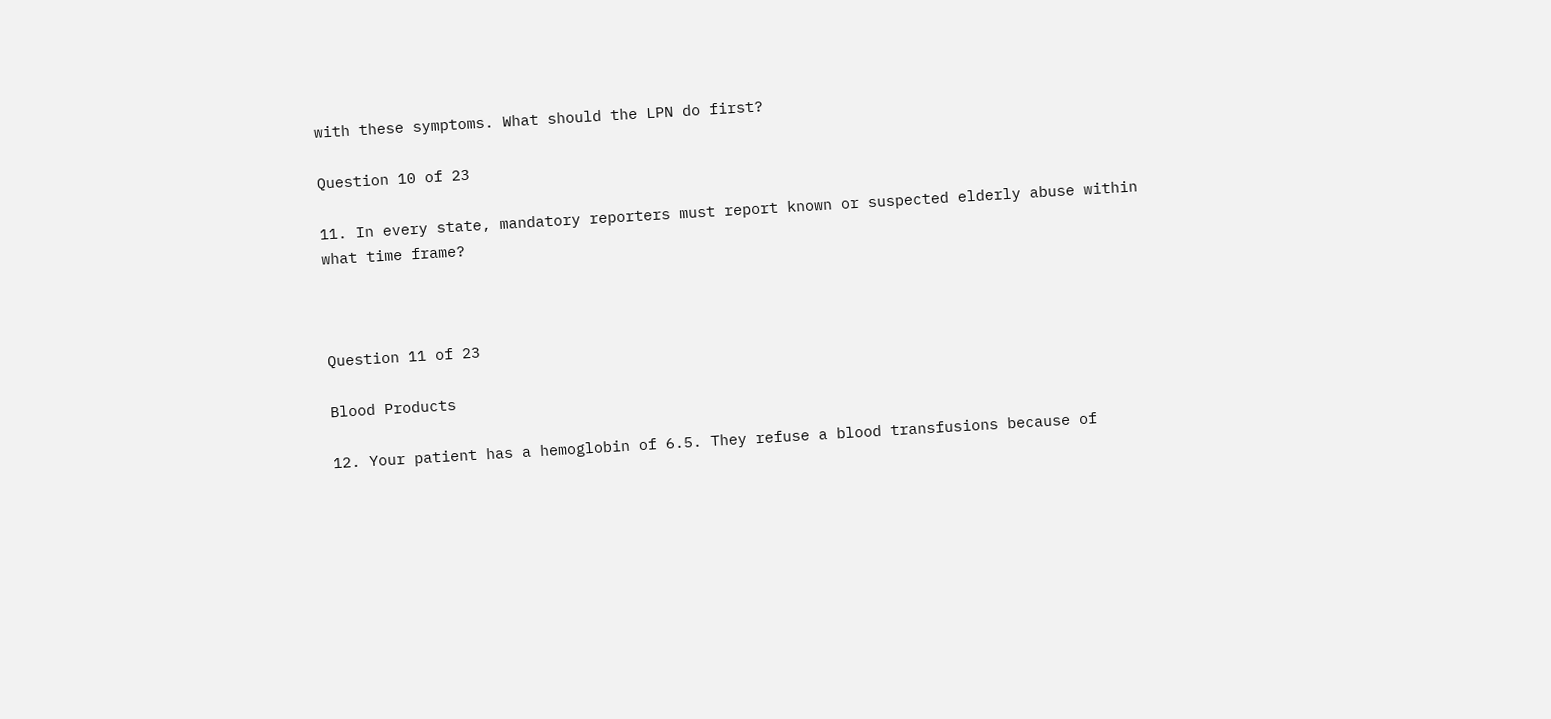with these symptoms. What should the LPN do first?

Question 10 of 23

11. In every state, mandatory reporters must report known or suspected elderly abuse within what time frame?



Question 11 of 23

Blood Products

12. Your patient has a hemoglobin of 6.5. They refuse a blood transfusions because of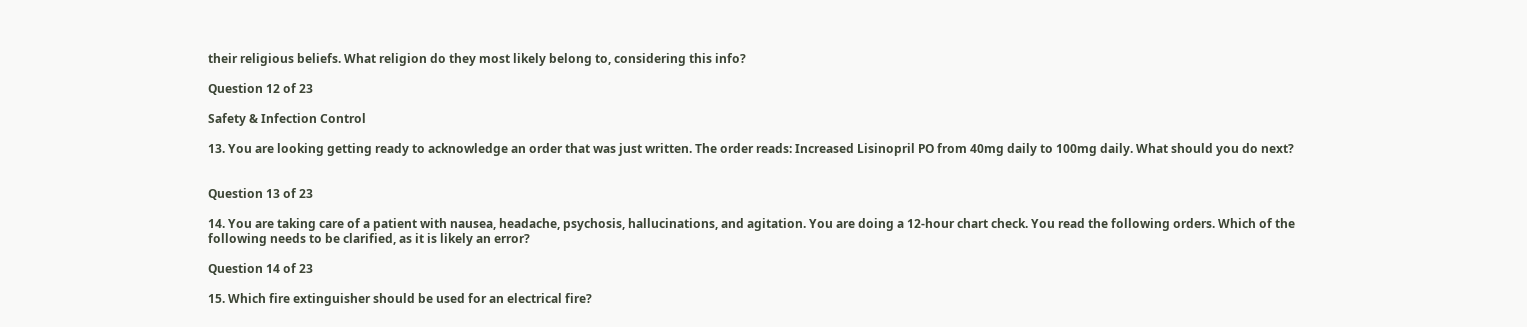their religious beliefs. What religion do they most likely belong to, considering this info?

Question 12 of 23

Safety & Infection Control

13. You are looking getting ready to acknowledge an order that was just written. The order reads: Increased Lisinopril PO from 40mg daily to 100mg daily. What should you do next?


Question 13 of 23

14. You are taking care of a patient with nausea, headache, psychosis, hallucinations, and agitation. You are doing a 12-hour chart check. You read the following orders. Which of the following needs to be clarified, as it is likely an error?

Question 14 of 23

15. Which fire extinguisher should be used for an electrical fire?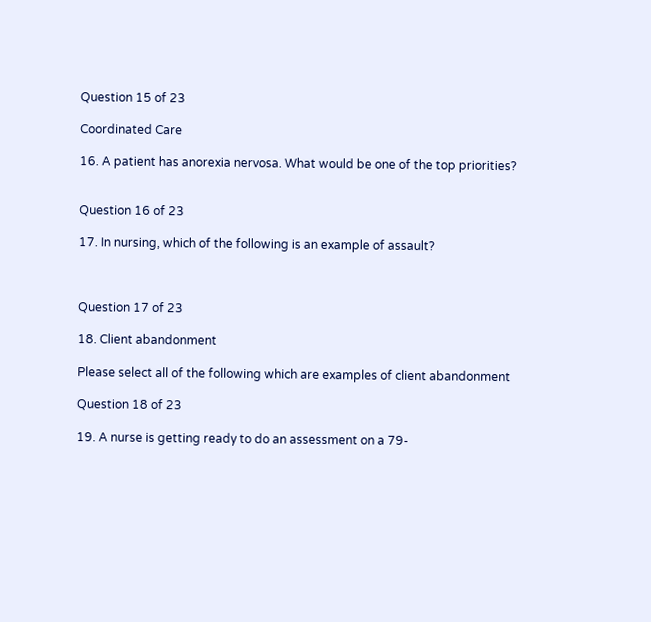Question 15 of 23

Coordinated Care

16. A patient has anorexia nervosa. What would be one of the top priorities?


Question 16 of 23

17. In nursing, which of the following is an example of assault?



Question 17 of 23

18. Client abandonment

Please select all of the following which are examples of client abandonment

Question 18 of 23

19. A nurse is getting ready to do an assessment on a 79-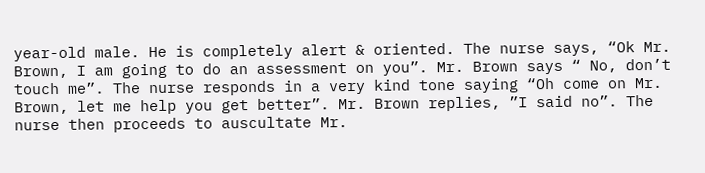year-old male. He is completely alert & oriented. The nurse says, “Ok Mr. Brown, I am going to do an assessment on you”. Mr. Brown says “ No, don’t touch me”. The nurse responds in a very kind tone saying “Oh come on Mr. Brown, let me help you get better”. Mr. Brown replies, ”I said no”. The nurse then proceeds to auscultate Mr.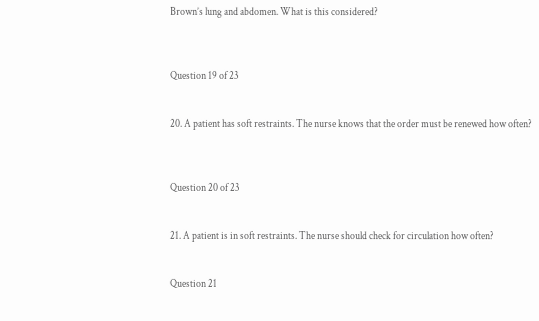Brown’s lung and abdomen. What is this considered?



Question 19 of 23


20. A patient has soft restraints. The nurse knows that the order must be renewed how often?



Question 20 of 23


21. A patient is in soft restraints. The nurse should check for circulation how often?


Question 21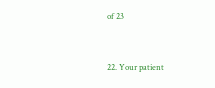of 23


22. Your patient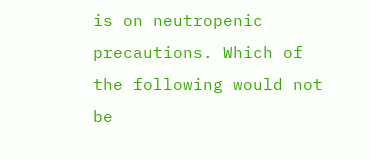is on neutropenic precautions. Which of the following would not be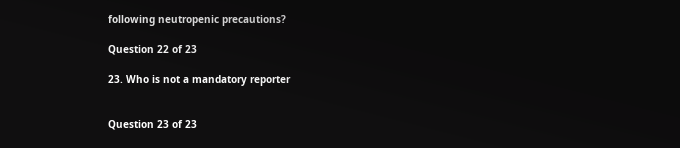following neutropenic precautions?

Question 22 of 23

23. Who is not a mandatory reporter


Question 23 of 23